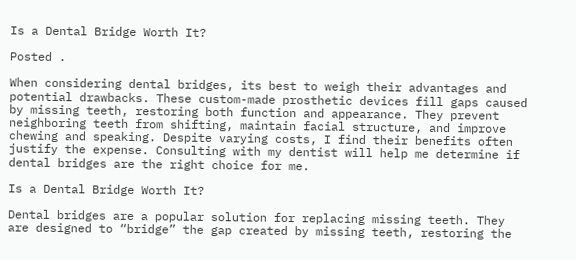Is a Dental Bridge Worth It?

Posted .

When considering dental bridges, its best to weigh their advantages and potential drawbacks. These custom-made prosthetic devices fill gaps caused by missing teeth, restoring both function and appearance. They prevent neighboring teeth from shifting, maintain facial structure, and improve chewing and speaking. Despite varying costs, I find their benefits often justify the expense. Consulting with my dentist will help me determine if dental bridges are the right choice for me.

Is a Dental Bridge Worth It?

Dental bridges are a popular solution for replacing missing teeth. They are designed to “bridge” the gap created by missing teeth, restoring the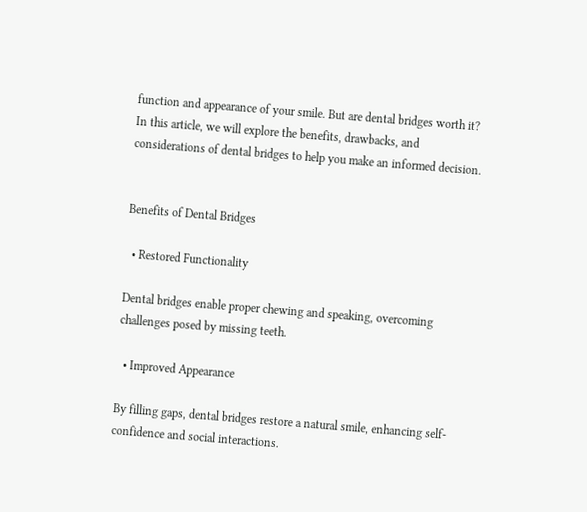function and appearance of your smile. But are dental bridges worth it? In this article, we will explore the benefits, drawbacks, and considerations of dental bridges to help you make an informed decision.


Benefits of Dental Bridges

  • Restored Functionality

Dental bridges enable proper chewing and speaking, overcoming challenges posed by missing teeth.

  • Improved Appearance

By filling gaps, dental bridges restore a natural smile, enhancing self-confidence and social interactions.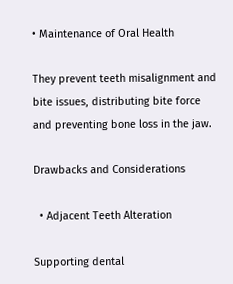• Maintenance of Oral Health

They prevent teeth misalignment and bite issues, distributing bite force and preventing bone loss in the jaw.

Drawbacks and Considerations

  • Adjacent Teeth Alteration

Supporting dental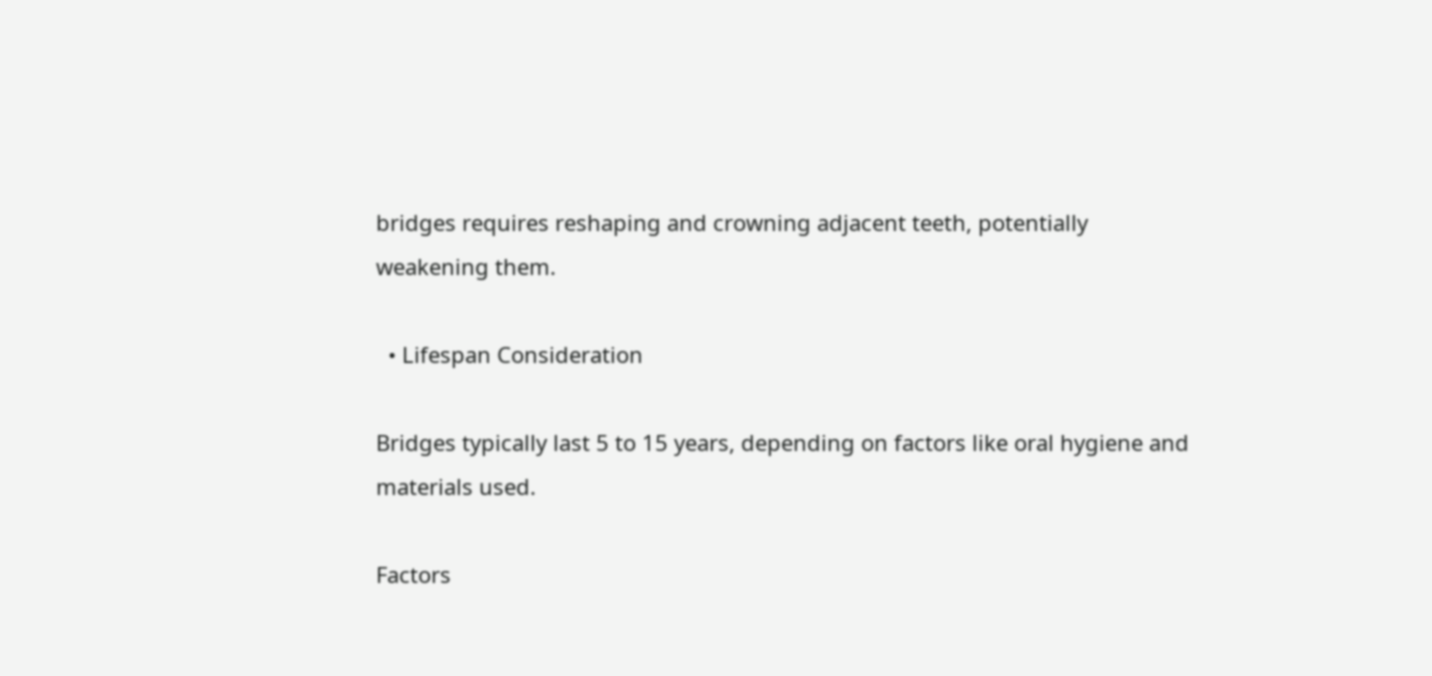bridges requires reshaping and crowning adjacent teeth, potentially weakening them.

  • Lifespan Consideration

Bridges typically last 5 to 15 years, depending on factors like oral hygiene and materials used.

Factors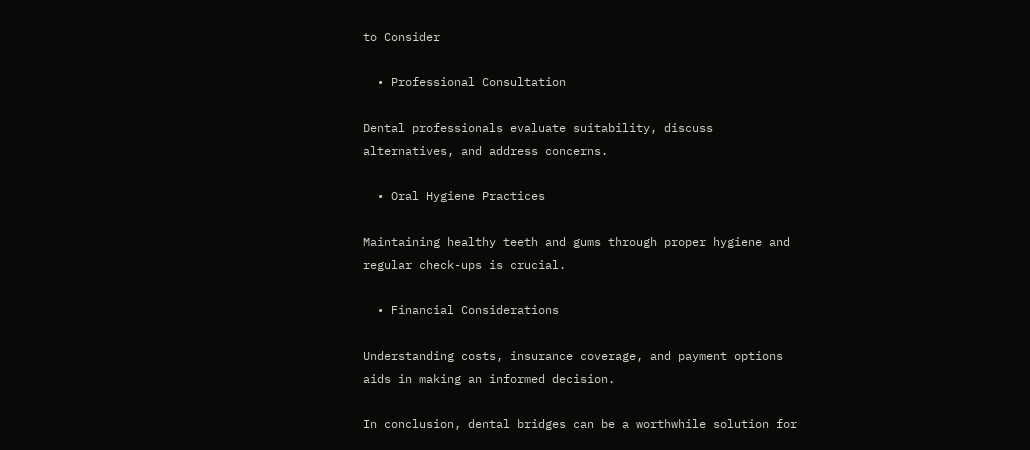to Consider

  • Professional Consultation

Dental professionals evaluate suitability, discuss alternatives, and address concerns.

  • Oral Hygiene Practices

Maintaining healthy teeth and gums through proper hygiene and regular check-ups is crucial.

  • Financial Considerations

Understanding costs, insurance coverage, and payment options aids in making an informed decision.

In conclusion, dental bridges can be a worthwhile solution for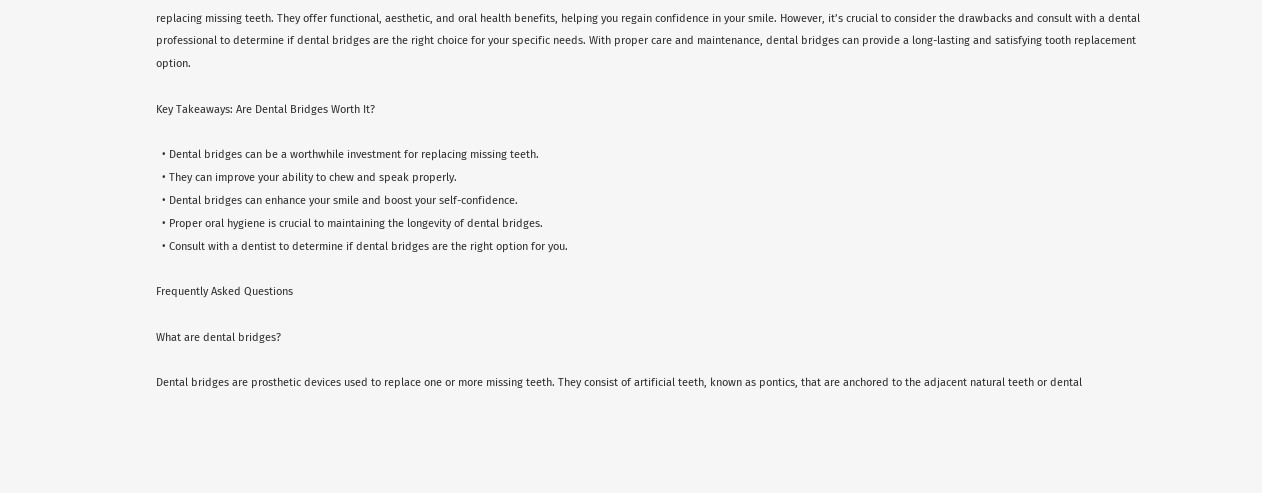replacing missing teeth. They offer functional, aesthetic, and oral health benefits, helping you regain confidence in your smile. However, it’s crucial to consider the drawbacks and consult with a dental professional to determine if dental bridges are the right choice for your specific needs. With proper care and maintenance, dental bridges can provide a long-lasting and satisfying tooth replacement option.

Key Takeaways: Are Dental Bridges Worth It?

  • Dental bridges can be a worthwhile investment for replacing missing teeth.
  • They can improve your ability to chew and speak properly.
  • Dental bridges can enhance your smile and boost your self-confidence.
  • Proper oral hygiene is crucial to maintaining the longevity of dental bridges.
  • Consult with a dentist to determine if dental bridges are the right option for you.

Frequently Asked Questions

What are dental bridges?

Dental bridges are prosthetic devices used to replace one or more missing teeth. They consist of artificial teeth, known as pontics, that are anchored to the adjacent natural teeth or dental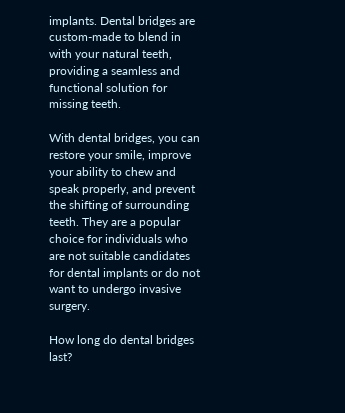implants. Dental bridges are custom-made to blend in with your natural teeth, providing a seamless and functional solution for missing teeth.

With dental bridges, you can restore your smile, improve your ability to chew and speak properly, and prevent the shifting of surrounding teeth. They are a popular choice for individuals who are not suitable candidates for dental implants or do not want to undergo invasive surgery.

How long do dental bridges last?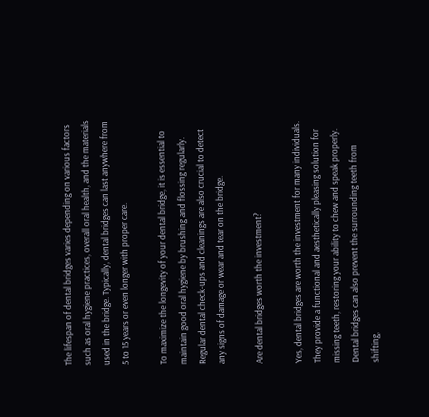The lifespan of dental bridges varies depending on various factors such as oral hygiene practices, overall oral health, and the materials used in the bridge. Typically, dental bridges can last anywhere from 5 to 15 years or even longer with proper care.

To maximize the longevity of your dental bridge, it is essential to maintain good oral hygiene by brushing and flossing regularly. Regular dental check-ups and cleanings are also crucial to detect any signs of damage or wear and tear on the bridge.

Are dental bridges worth the investment?

Yes, dental bridges are worth the investment for many individuals. They provide a functional and aesthetically pleasing solution for missing teeth, restoring your ability to chew and speak properly. Dental bridges can also prevent the surrounding teeth from shifting,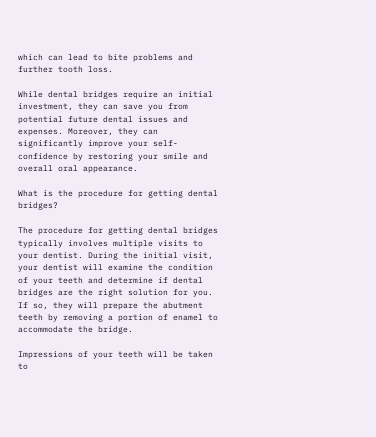which can lead to bite problems and further tooth loss.

While dental bridges require an initial investment, they can save you from potential future dental issues and expenses. Moreover, they can significantly improve your self-confidence by restoring your smile and overall oral appearance.

What is the procedure for getting dental bridges?

The procedure for getting dental bridges typically involves multiple visits to your dentist. During the initial visit, your dentist will examine the condition of your teeth and determine if dental bridges are the right solution for you. If so, they will prepare the abutment teeth by removing a portion of enamel to accommodate the bridge.

Impressions of your teeth will be taken to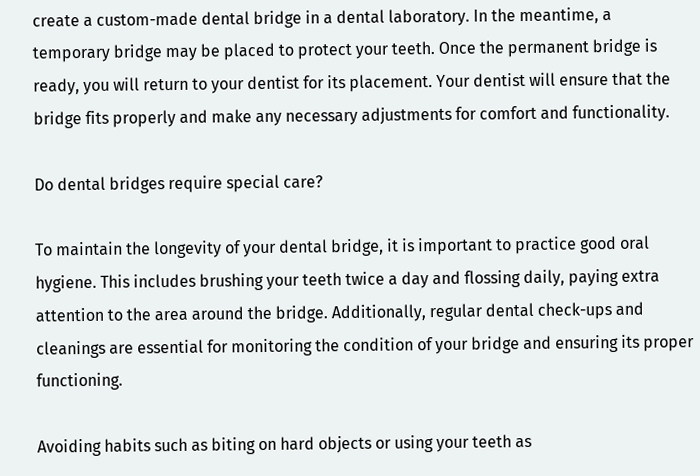create a custom-made dental bridge in a dental laboratory. In the meantime, a temporary bridge may be placed to protect your teeth. Once the permanent bridge is ready, you will return to your dentist for its placement. Your dentist will ensure that the bridge fits properly and make any necessary adjustments for comfort and functionality.

Do dental bridges require special care?

To maintain the longevity of your dental bridge, it is important to practice good oral hygiene. This includes brushing your teeth twice a day and flossing daily, paying extra attention to the area around the bridge. Additionally, regular dental check-ups and cleanings are essential for monitoring the condition of your bridge and ensuring its proper functioning.

Avoiding habits such as biting on hard objects or using your teeth as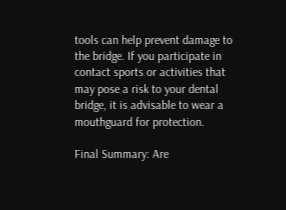tools can help prevent damage to the bridge. If you participate in contact sports or activities that may pose a risk to your dental bridge, it is advisable to wear a mouthguard for protection.

Final Summary: Are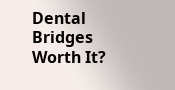Dental Bridges Worth It?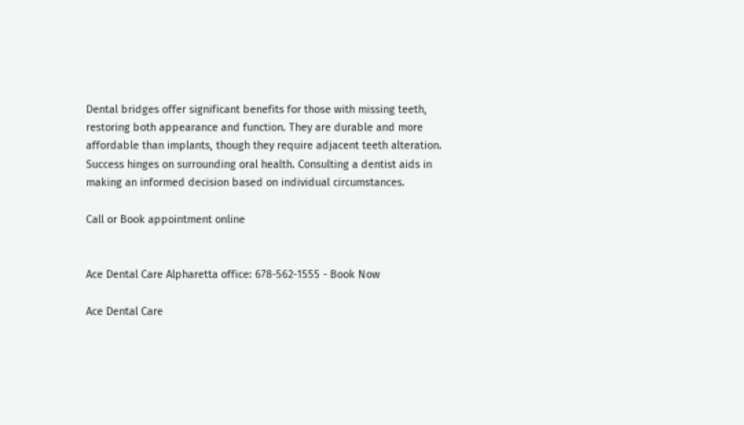Dental bridges offer significant benefits for those with missing teeth, restoring both appearance and function. They are durable and more affordable than implants, though they require adjacent teeth alteration. Success hinges on surrounding oral health. Consulting a dentist aids in making an informed decision based on individual circumstances.

Call or Book appointment online


Ace Dental Care Alpharetta office: 678-562-1555 - Book Now

Ace Dental Care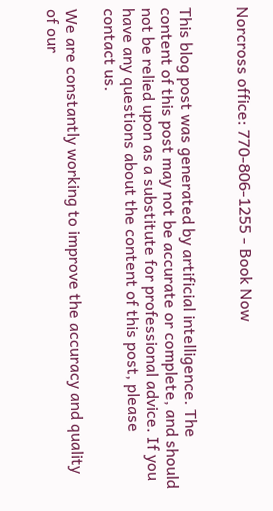Norcross office: 770-806-1255 - Book Now


This blog post was generated by artificial intelligence. The content of this post may not be accurate or complete, and should not be relied upon as a substitute for professional advice. If you have any questions about the content of this post, please contact us.

We are constantly working to improve the accuracy and quality of our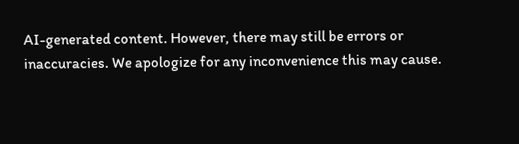AI-generated content. However, there may still be errors or inaccuracies. We apologize for any inconvenience this may cause.